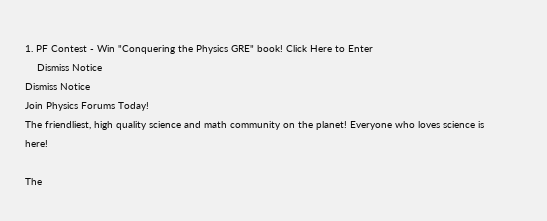1. PF Contest - Win "Conquering the Physics GRE" book! Click Here to Enter
    Dismiss Notice
Dismiss Notice
Join Physics Forums Today!
The friendliest, high quality science and math community on the planet! Everyone who loves science is here!

The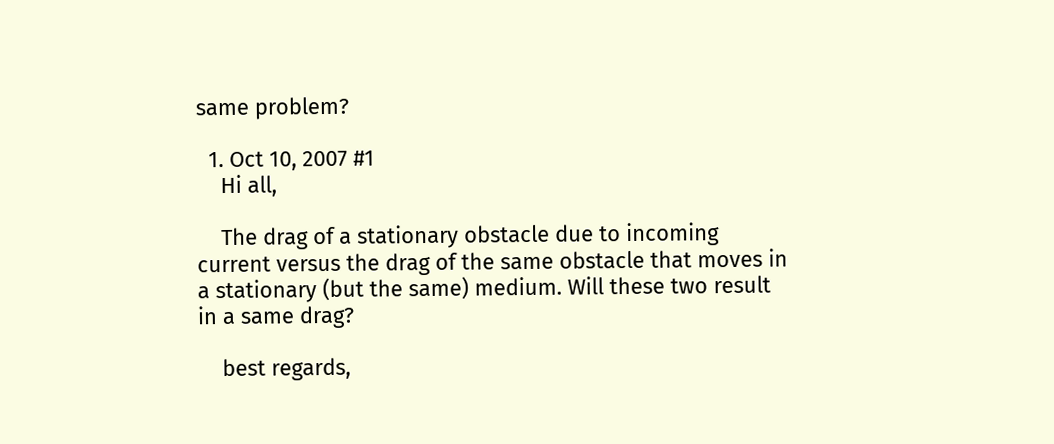same problem?

  1. Oct 10, 2007 #1
    Hi all,

    The drag of a stationary obstacle due to incoming current versus the drag of the same obstacle that moves in a stationary (but the same) medium. Will these two result in a same drag?

    best regards,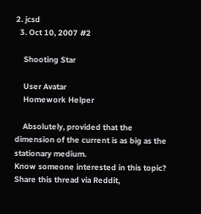2. jcsd
  3. Oct 10, 2007 #2

    Shooting Star

    User Avatar
    Homework Helper

    Absolutely, provided that the dimension of the current is as big as the stationary medium.
Know someone interested in this topic? Share this thread via Reddit,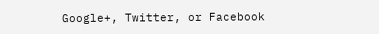Google+, Twitter, or Facebook